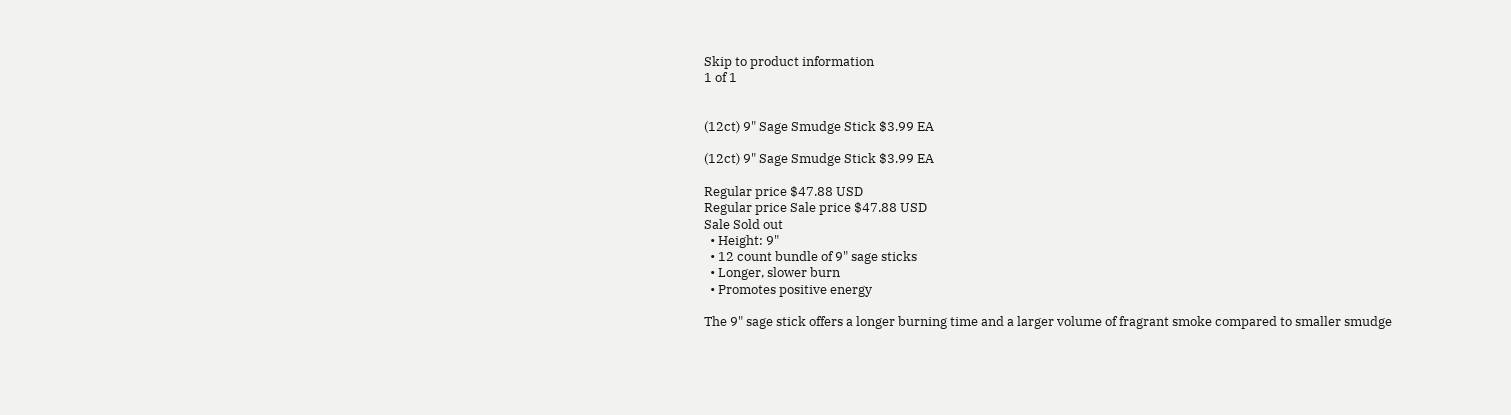Skip to product information
1 of 1


(12ct) 9" Sage Smudge Stick $3.99 EA

(12ct) 9" Sage Smudge Stick $3.99 EA

Regular price $47.88 USD
Regular price Sale price $47.88 USD
Sale Sold out
  • Height: 9"
  • 12 count bundle of 9" sage sticks
  • Longer, slower burn
  • Promotes positive energy

The 9" sage stick offers a longer burning time and a larger volume of fragrant smoke compared to smaller smudge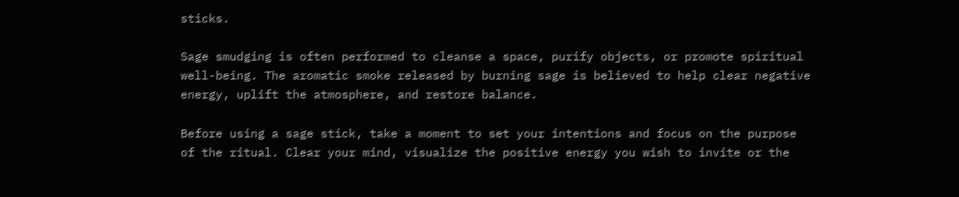sticks.

Sage smudging is often performed to cleanse a space, purify objects, or promote spiritual well-being. The aromatic smoke released by burning sage is believed to help clear negative energy, uplift the atmosphere, and restore balance.

Before using a sage stick, take a moment to set your intentions and focus on the purpose of the ritual. Clear your mind, visualize the positive energy you wish to invite or the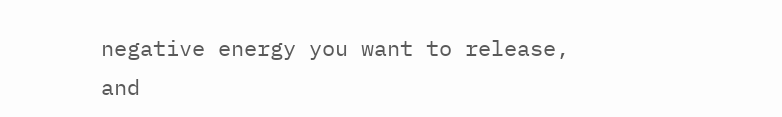negative energy you want to release, and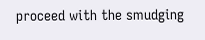proceed with the smudging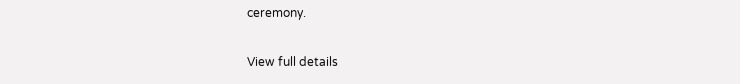ceremony.

View full details